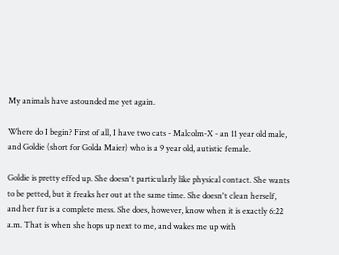My animals have astounded me yet again.

Where do I begin? First of all, I have two cats - Malcolm-X - an 11 year old male, and Goldie (short for Golda Maier) who is a 9 year old, autistic female.

Goldie is pretty effed up. She doesn't particularly like physical contact. She wants to be petted, but it freaks her out at the same time. She doesn't clean herself, and her fur is a complete mess. She does, however, know when it is exactly 6:22 a.m. That is when she hops up next to me, and wakes me up with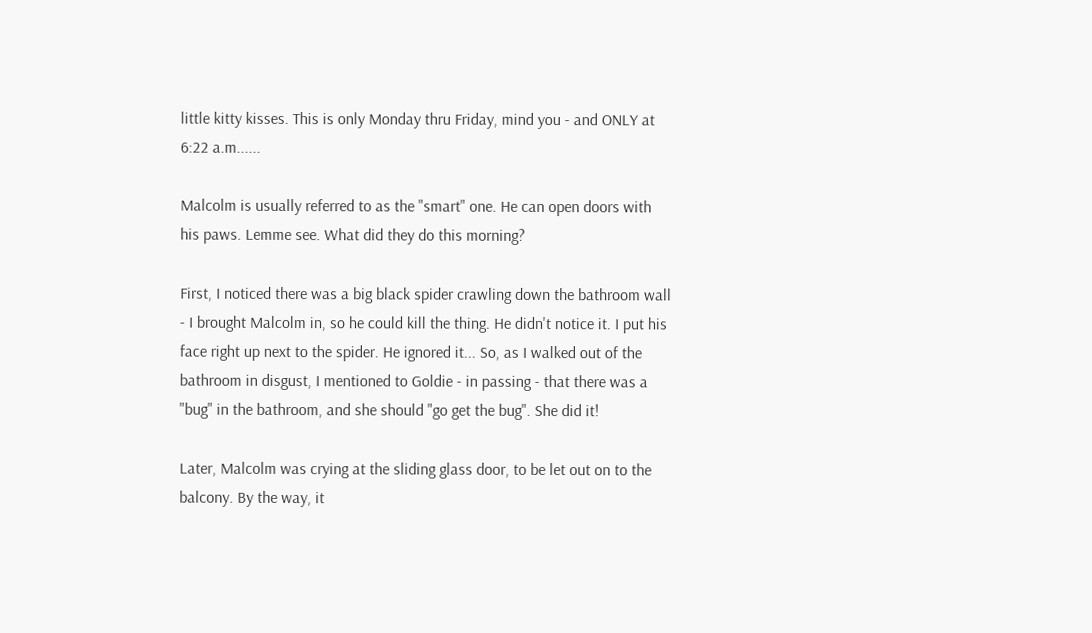little kitty kisses. This is only Monday thru Friday, mind you - and ONLY at 6:22 a.m......

Malcolm is usually referred to as the "smart" one. He can open doors with his paws. Lemme see. What did they do this morning?

First, I noticed there was a big black spider crawling down the bathroom wall - I brought Malcolm in, so he could kill the thing. He didn't notice it. I put his face right up next to the spider. He ignored it... So, as I walked out of the bathroom in disgust, I mentioned to Goldie - in passing - that there was a "bug" in the bathroom, and she should "go get the bug". She did it!

Later, Malcolm was crying at the sliding glass door, to be let out on to the balcony. By the way, it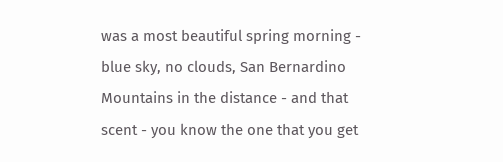was a most beautiful spring morning - blue sky, no clouds, San Bernardino Mountains in the distance - and that scent - you know the one that you get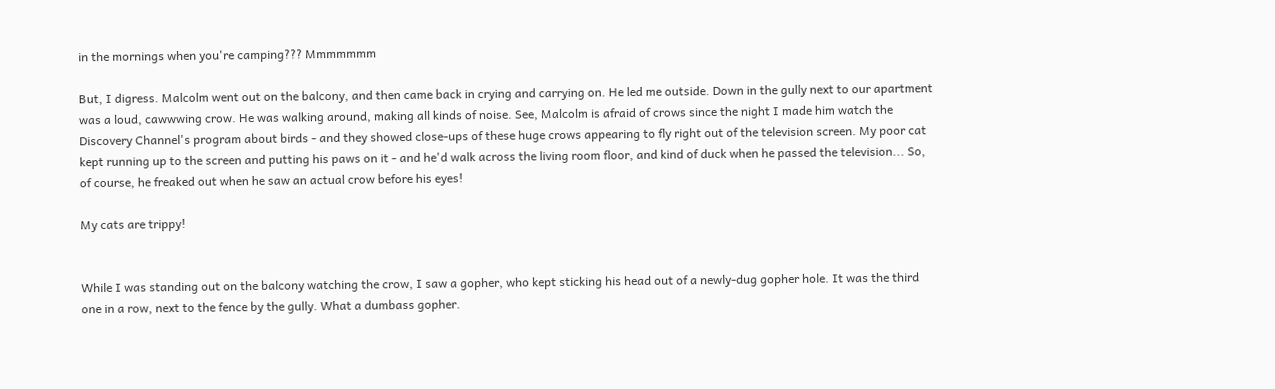in the mornings when you're camping??? Mmmmmmm

But, I digress. Malcolm went out on the balcony, and then came back in crying and carrying on. He led me outside. Down in the gully next to our apartment was a loud, cawwwing crow. He was walking around, making all kinds of noise. See, Malcolm is afraid of crows since the night I made him watch the Discovery Channel's program about birds - and they showed close-ups of these huge crows appearing to fly right out of the television screen. My poor cat kept running up to the screen and putting his paws on it - and he'd walk across the living room floor, and kind of duck when he passed the television... So, of course, he freaked out when he saw an actual crow before his eyes!

My cats are trippy!


While I was standing out on the balcony watching the crow, I saw a gopher, who kept sticking his head out of a newly-dug gopher hole. It was the third one in a row, next to the fence by the gully. What a dumbass gopher.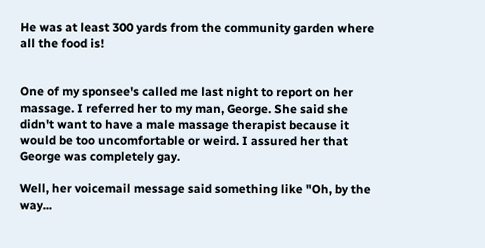He was at least 300 yards from the community garden where all the food is!


One of my sponsee's called me last night to report on her massage. I referred her to my man, George. She said she didn't want to have a male massage therapist because it would be too uncomfortable or weird. I assured her that George was completely gay.

Well, her voicemail message said something like "Oh, by the way...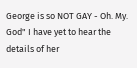George is so NOT GAY - Oh. My. God" I have yet to hear the details of her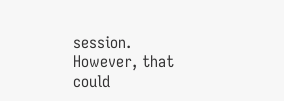session. However, that could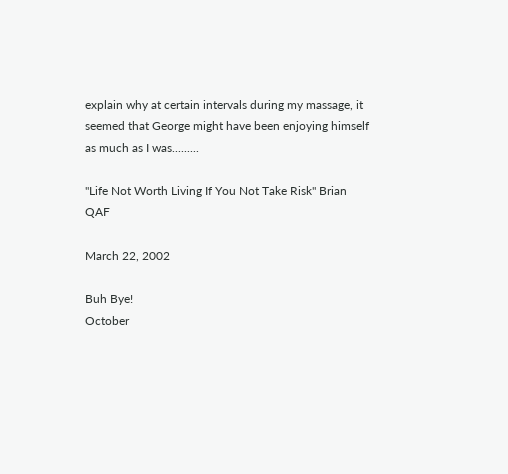explain why at certain intervals during my massage, it seemed that George might have been enjoying himself as much as I was.........

"Life Not Worth Living If You Not Take Risk" Brian QAF

March 22, 2002

Buh Bye!
October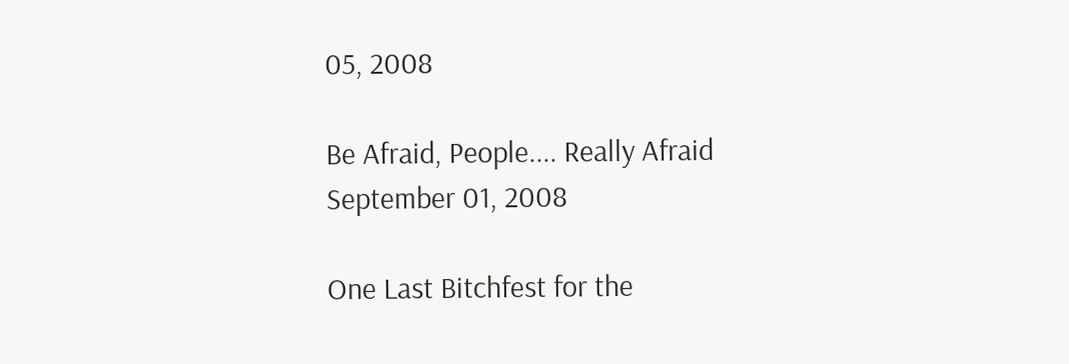05, 2008

Be Afraid, People.... Really Afraid
September 01, 2008

One Last Bitchfest for the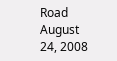Road
August 24, 2008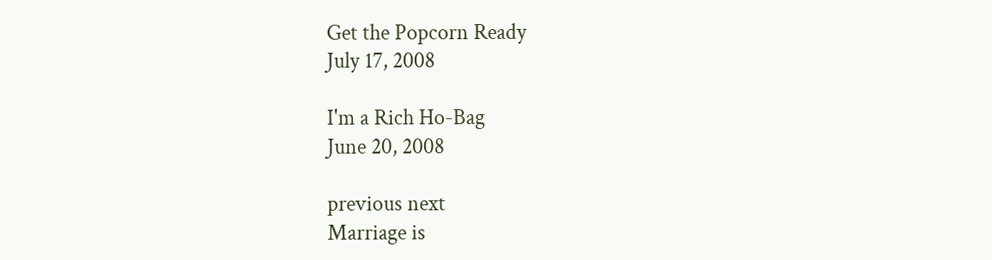Get the Popcorn Ready
July 17, 2008

I'm a Rich Ho-Bag
June 20, 2008

previous next
Marriage is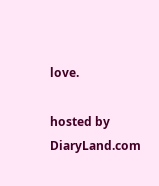love.

hosted by DiaryLand.com